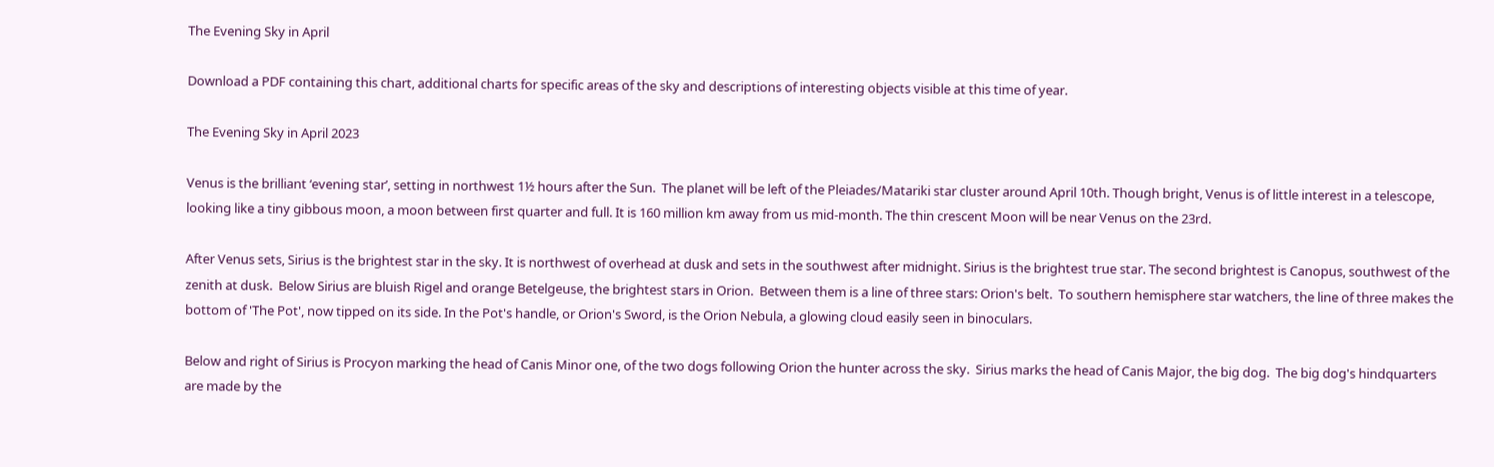The Evening Sky in April

Download a PDF containing this chart, additional charts for specific areas of the sky and descriptions of interesting objects visible at this time of year.

The Evening Sky in April 2023

Venus is the brilliant ‘evening star’, setting in northwest 1½ hours after the Sun.  The planet will be left of the Pleiades/Matariki star cluster around April 10th. Though bright, Venus is of little interest in a telescope, looking like a tiny gibbous moon, a moon between first quarter and full. It is 160 million km away from us mid-month. The thin crescent Moon will be near Venus on the 23rd.

After Venus sets, Sirius is the brightest star in the sky. It is northwest of overhead at dusk and sets in the southwest after midnight. Sirius is the brightest true star. The second brightest is Canopus, southwest of the zenith at dusk.  Below Sirius are bluish Rigel and orange Betelgeuse, the brightest stars in Orion.  Between them is a line of three stars: Orion's belt.  To southern hemisphere star watchers, the line of three makes the bottom of 'The Pot', now tipped on its side. In the Pot's handle, or Orion's Sword, is the Orion Nebula, a glowing cloud easily seen in binoculars.

Below and right of Sirius is Procyon marking the head of Canis Minor one, of the two dogs following Orion the hunter across the sky.  Sirius marks the head of Canis Major, the big dog.  The big dog's hindquarters are made by the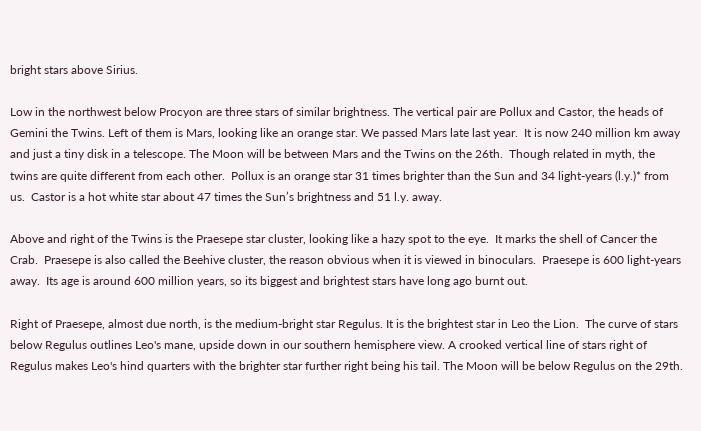bright stars above Sirius.

Low in the northwest below Procyon are three stars of similar brightness. The vertical pair are Pollux and Castor, the heads of Gemini the Twins. Left of them is Mars, looking like an orange star. We passed Mars late last year.  It is now 240 million km away and just a tiny disk in a telescope. The Moon will be between Mars and the Twins on the 26th.  Though related in myth, the twins are quite different from each other.  Pollux is an orange star 31 times brighter than the Sun and 34 light-years (l.y.)* from us.  Castor is a hot white star about 47 times the Sun’s brightness and 51 l.y. away.

Above and right of the Twins is the Praesepe star cluster, looking like a hazy spot to the eye.  It marks the shell of Cancer the Crab.  Praesepe is also called the Beehive cluster, the reason obvious when it is viewed in binoculars.  Praesepe is 600 light-years away.  Its age is around 600 million years, so its biggest and brightest stars have long ago burnt out.

Right of Praesepe, almost due north, is the medium-bright star Regulus. It is the brightest star in Leo the Lion.  The curve of stars below Regulus outlines Leo's mane, upside down in our southern hemisphere view. A crooked vertical line of stars right of Regulus makes Leo's hind quarters with the brighter star further right being his tail. The Moon will be below Regulus on the 29th.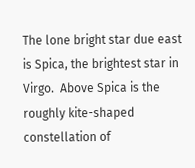The lone bright star due east is Spica, the brightest star in Virgo.  Above Spica is the roughly kite-shaped constellation of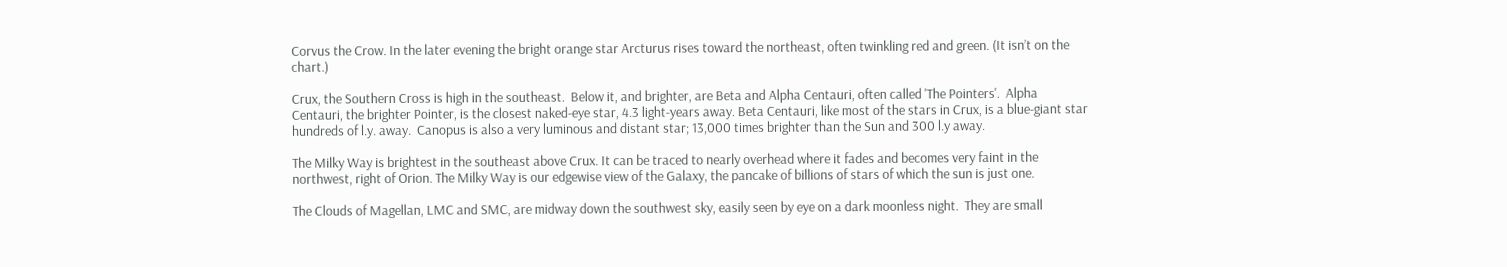Corvus the Crow. In the later evening the bright orange star Arcturus rises toward the northeast, often twinkling red and green. (It isn’t on the chart.)

Crux, the Southern Cross is high in the southeast.  Below it, and brighter, are Beta and Alpha Centauri, often called 'The Pointers'.  Alpha Centauri, the brighter Pointer, is the closest naked-eye star, 4.3 light-years away. Beta Centauri, like most of the stars in Crux, is a blue-giant star hundreds of l.y. away.  Canopus is also a very luminous and distant star; 13,000 times brighter than the Sun and 300 l.y away.

The Milky Way is brightest in the southeast above Crux. It can be traced to nearly overhead where it fades and becomes very faint in the northwest, right of Orion. The Milky Way is our edgewise view of the Galaxy, the pancake of billions of stars of which the sun is just one.

The Clouds of Magellan, LMC and SMC, are midway down the southwest sky, easily seen by eye on a dark moonless night.  They are small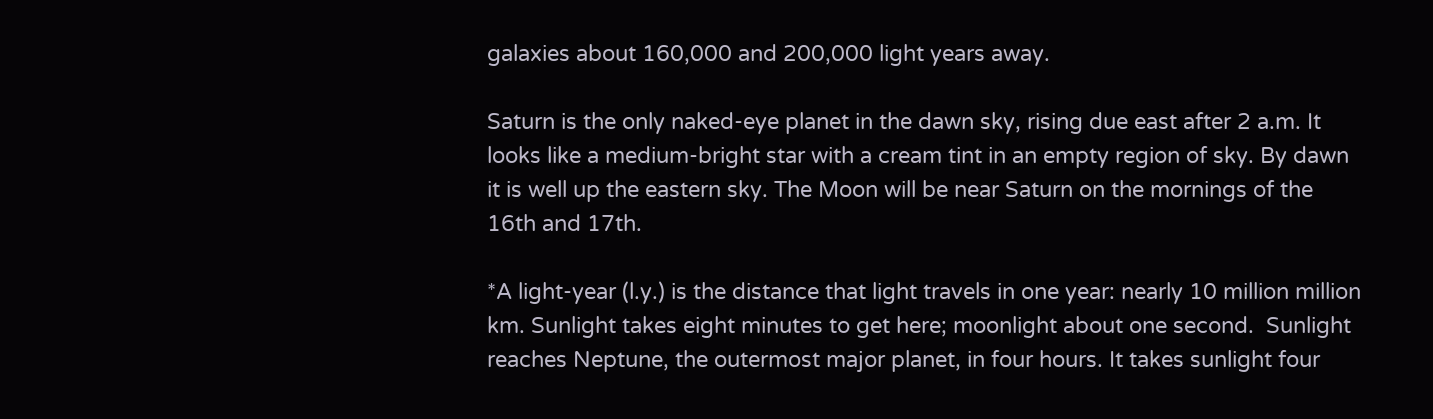galaxies about 160,000 and 200,000 light years away.

Saturn is the only naked-eye planet in the dawn sky, rising due east after 2 a.m. It looks like a medium-bright star with a cream tint in an empty region of sky. By dawn it is well up the eastern sky. The Moon will be near Saturn on the mornings of the 16th and 17th.

*A light-year (l.y.) is the distance that light travels in one year: nearly 10 million million km. Sunlight takes eight minutes to get here; moonlight about one second.  Sunlight reaches Neptune, the outermost major planet, in four hours. It takes sunlight four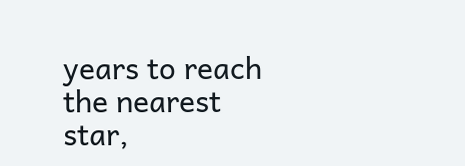years to reach the nearest star,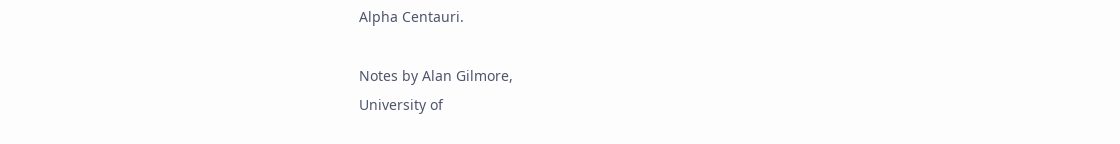Alpha Centauri.

Notes by Alan Gilmore,
University of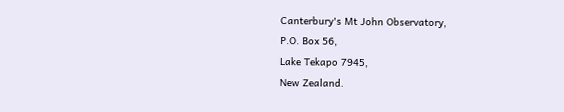Canterbury's Mt John Observatory,
P.O. Box 56,
Lake Tekapo 7945,
New Zealand.